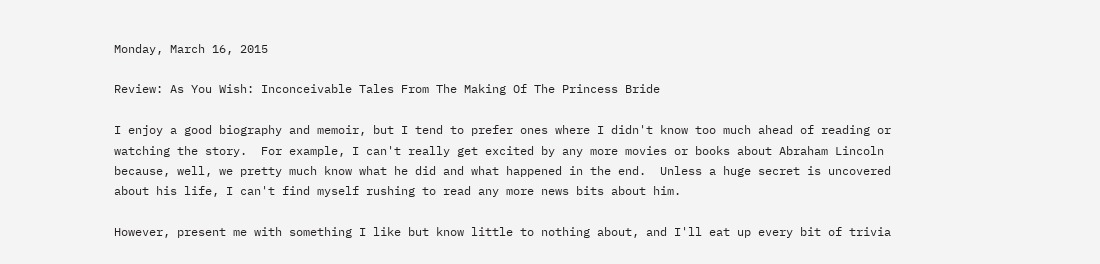Monday, March 16, 2015

Review: As You Wish: Inconceivable Tales From The Making Of The Princess Bride

I enjoy a good biography and memoir, but I tend to prefer ones where I didn't know too much ahead of reading or watching the story.  For example, I can't really get excited by any more movies or books about Abraham Lincoln because, well, we pretty much know what he did and what happened in the end.  Unless a huge secret is uncovered about his life, I can't find myself rushing to read any more news bits about him.

However, present me with something I like but know little to nothing about, and I'll eat up every bit of trivia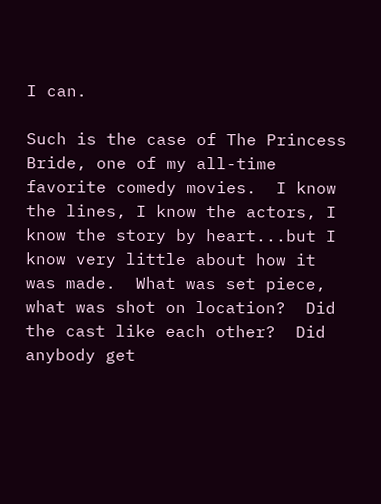I can.

Such is the case of The Princess Bride, one of my all-time favorite comedy movies.  I know the lines, I know the actors, I know the story by heart...but I know very little about how it was made.  What was set piece, what was shot on location?  Did the cast like each other?  Did anybody get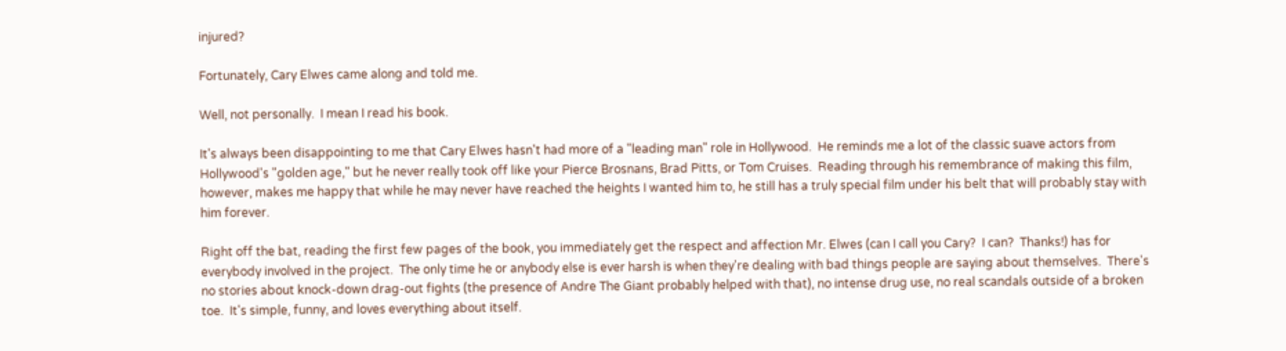injured?

Fortunately, Cary Elwes came along and told me.

Well, not personally.  I mean I read his book.

It's always been disappointing to me that Cary Elwes hasn't had more of a "leading man" role in Hollywood.  He reminds me a lot of the classic suave actors from Hollywood's "golden age," but he never really took off like your Pierce Brosnans, Brad Pitts, or Tom Cruises.  Reading through his remembrance of making this film, however, makes me happy that while he may never have reached the heights I wanted him to, he still has a truly special film under his belt that will probably stay with him forever.

Right off the bat, reading the first few pages of the book, you immediately get the respect and affection Mr. Elwes (can I call you Cary?  I can?  Thanks!) has for everybody involved in the project.  The only time he or anybody else is ever harsh is when they're dealing with bad things people are saying about themselves.  There's no stories about knock-down drag-out fights (the presence of Andre The Giant probably helped with that), no intense drug use, no real scandals outside of a broken toe.  It's simple, funny, and loves everything about itself.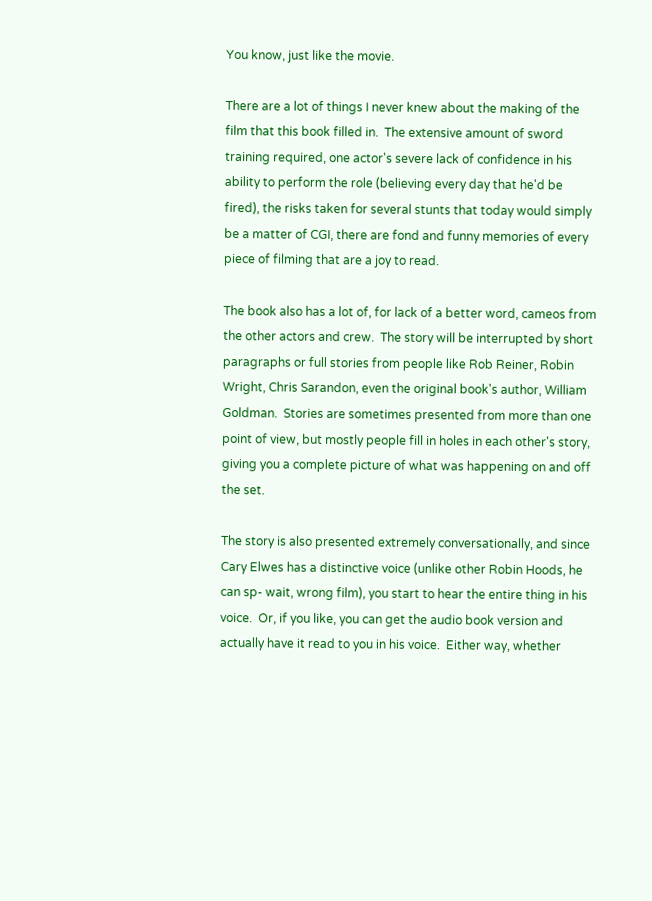You know, just like the movie.

There are a lot of things I never knew about the making of the film that this book filled in.  The extensive amount of sword training required, one actor's severe lack of confidence in his ability to perform the role (believing every day that he'd be fired), the risks taken for several stunts that today would simply be a matter of CGI, there are fond and funny memories of every piece of filming that are a joy to read.

The book also has a lot of, for lack of a better word, cameos from the other actors and crew.  The story will be interrupted by short paragraphs or full stories from people like Rob Reiner, Robin Wright, Chris Sarandon, even the original book's author, William Goldman.  Stories are sometimes presented from more than one point of view, but mostly people fill in holes in each other's story, giving you a complete picture of what was happening on and off the set.

The story is also presented extremely conversationally, and since Cary Elwes has a distinctive voice (unlike other Robin Hoods, he can sp- wait, wrong film), you start to hear the entire thing in his voice.  Or, if you like, you can get the audio book version and actually have it read to you in his voice.  Either way, whether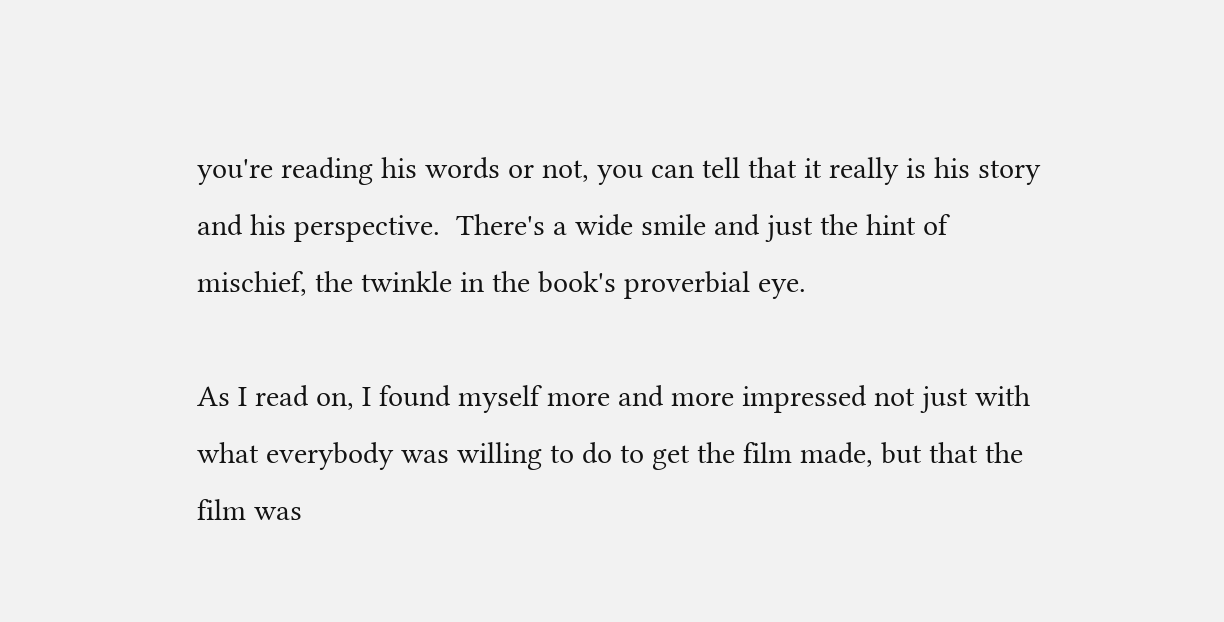you're reading his words or not, you can tell that it really is his story and his perspective.  There's a wide smile and just the hint of mischief, the twinkle in the book's proverbial eye.

As I read on, I found myself more and more impressed not just with what everybody was willing to do to get the film made, but that the film was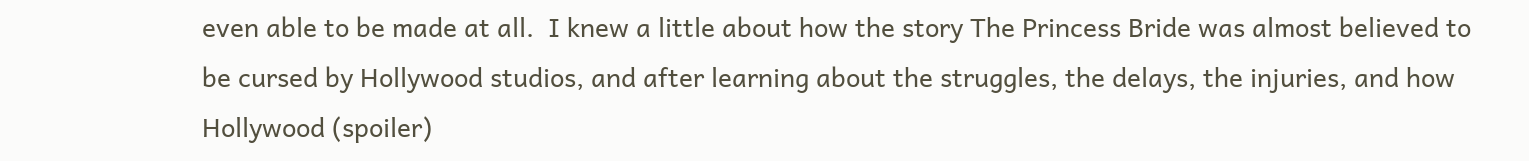even able to be made at all.  I knew a little about how the story The Princess Bride was almost believed to be cursed by Hollywood studios, and after learning about the struggles, the delays, the injuries, and how Hollywood (spoiler)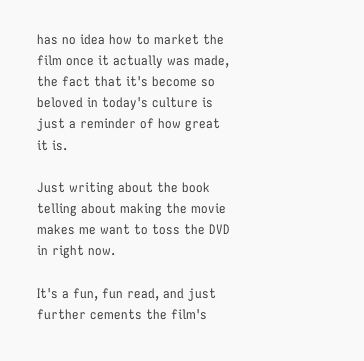has no idea how to market the film once it actually was made, the fact that it's become so beloved in today's culture is just a reminder of how great it is.

Just writing about the book telling about making the movie makes me want to toss the DVD in right now.

It's a fun, fun read, and just further cements the film's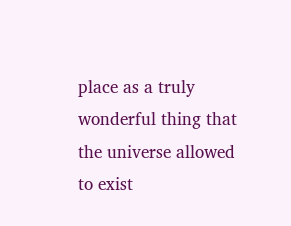place as a truly wonderful thing that the universe allowed to exist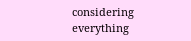considering everything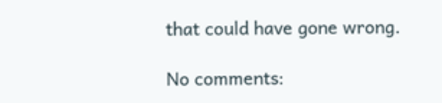that could have gone wrong.

No comments: